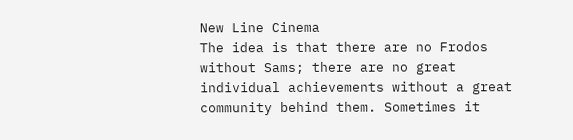New Line Cinema
The idea is that there are no Frodos without Sams; there are no great individual achievements without a great community behind them. Sometimes it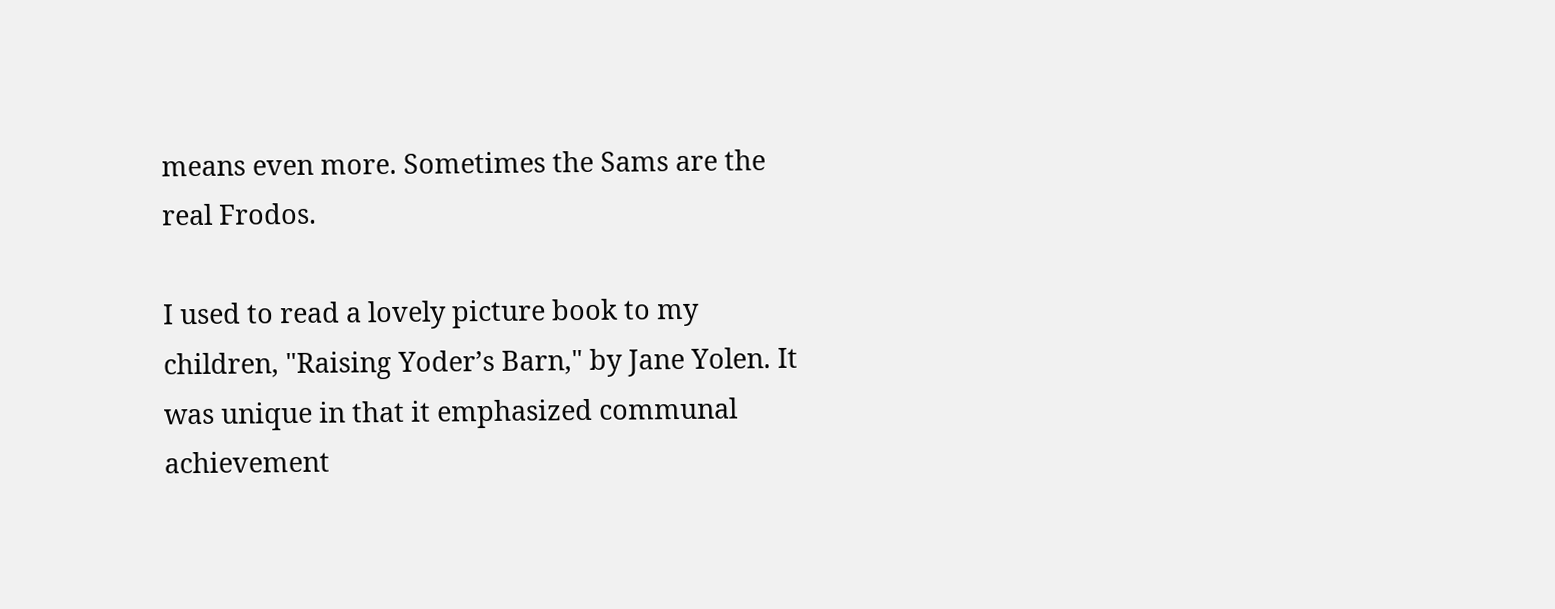means even more. Sometimes the Sams are the real Frodos.

I used to read a lovely picture book to my children, "Raising Yoder’s Barn," by Jane Yolen. It was unique in that it emphasized communal achievement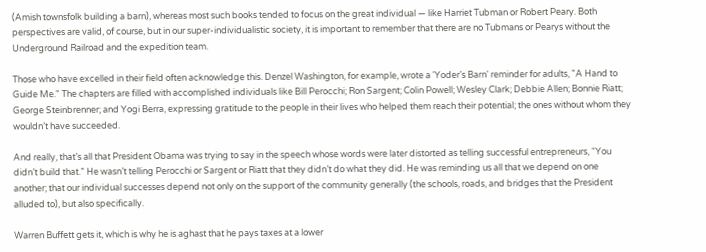(Amish townsfolk building a barn), whereas most such books tended to focus on the great individual — like Harriet Tubman or Robert Peary. Both perspectives are valid, of course, but in our super-individualistic society, it is important to remember that there are no Tubmans or Pearys without the Underground Railroad and the expedition team.

Those who have excelled in their field often acknowledge this. Denzel Washington, for example, wrote a 'Yoder’s Barn' reminder for adults, "A Hand to Guide Me." The chapters are filled with accomplished individuals like Bill Perocchi; Ron Sargent; Colin Powell; Wesley Clark; Debbie Allen; Bonnie Riatt; George Steinbrenner; and Yogi Berra, expressing gratitude to the people in their lives who helped them reach their potential; the ones without whom they wouldn’t have succeeded.

And really, that’s all that President Obama was trying to say in the speech whose words were later distorted as telling successful entrepreneurs, “You didn’t build that.” He wasn’t telling Perocchi or Sargent or Riatt that they didn’t do what they did. He was reminding us all that we depend on one another; that our individual successes depend not only on the support of the community generally (the schools, roads, and bridges that the President alluded to), but also specifically.

Warren Buffett gets it, which is why he is aghast that he pays taxes at a lower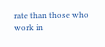rate than those who work in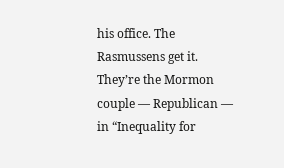his office. The Rasmussens get it. They’re the Mormon couple — Republican — in “Inequality for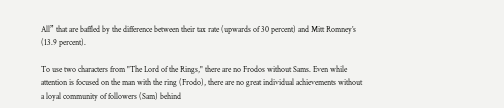All” that are baffled by the difference between their tax rate (upwards of 30 percent) and Mitt Romney’s (13.9 percent).

To use two characters from "The Lord of the Rings," there are no Frodos without Sams. Even while attention is focused on the man with the ring (Frodo), there are no great individual achievements without a loyal community of followers (Sam) behind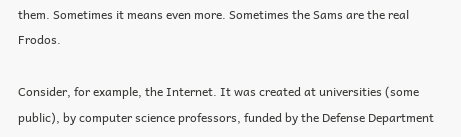them. Sometimes it means even more. Sometimes the Sams are the real Frodos.

Consider, for example, the Internet. It was created at universities (some public), by computer science professors, funded by the Defense Department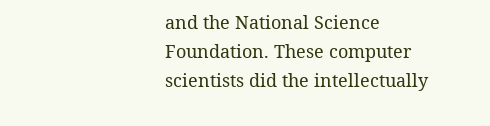and the National Science Foundation. These computer scientists did the intellectually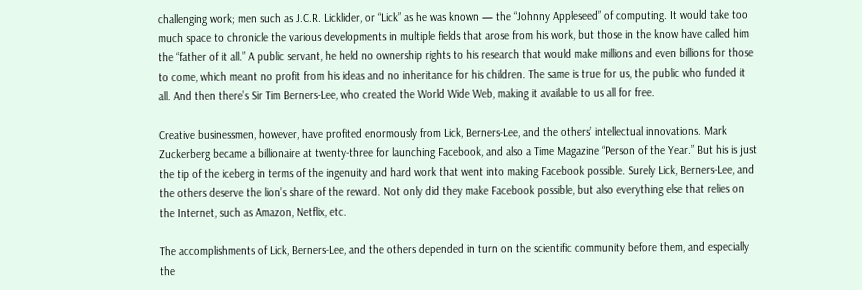challenging work; men such as J.C.R. Licklider, or “Lick” as he was known — the “Johnny Appleseed” of computing. It would take too much space to chronicle the various developments in multiple fields that arose from his work, but those in the know have called him the “father of it all.” A public servant, he held no ownership rights to his research that would make millions and even billions for those to come, which meant no profit from his ideas and no inheritance for his children. The same is true for us, the public who funded it all. And then there’s Sir Tim Berners-Lee, who created the World Wide Web, making it available to us all for free.

Creative businessmen, however, have profited enormously from Lick, Berners-Lee, and the others’ intellectual innovations. Mark Zuckerberg became a billionaire at twenty-three for launching Facebook, and also a Time Magazine “Person of the Year.” But his is just the tip of the iceberg in terms of the ingenuity and hard work that went into making Facebook possible. Surely Lick, Berners-Lee, and the others deserve the lion’s share of the reward. Not only did they make Facebook possible, but also everything else that relies on the Internet, such as Amazon, Netflix, etc.

The accomplishments of Lick, Berners-Lee, and the others depended in turn on the scientific community before them, and especially the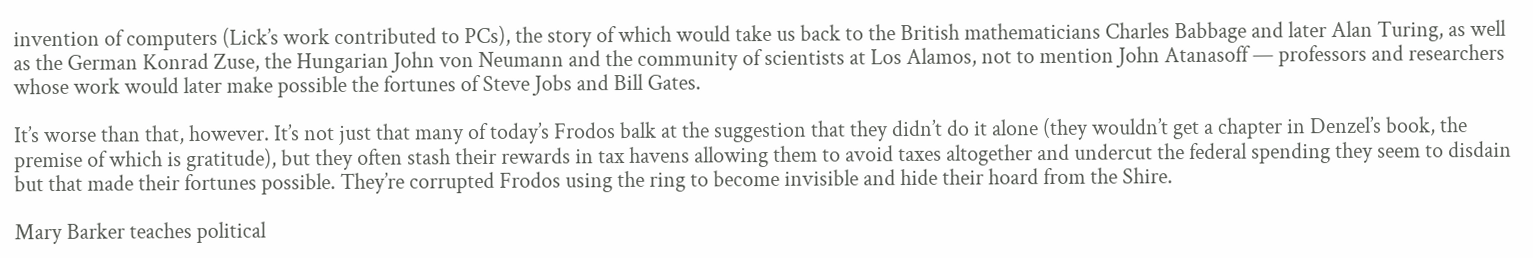invention of computers (Lick’s work contributed to PCs), the story of which would take us back to the British mathematicians Charles Babbage and later Alan Turing, as well as the German Konrad Zuse, the Hungarian John von Neumann and the community of scientists at Los Alamos, not to mention John Atanasoff — professors and researchers whose work would later make possible the fortunes of Steve Jobs and Bill Gates.

It’s worse than that, however. It’s not just that many of today’s Frodos balk at the suggestion that they didn’t do it alone (they wouldn’t get a chapter in Denzel’s book, the premise of which is gratitude), but they often stash their rewards in tax havens allowing them to avoid taxes altogether and undercut the federal spending they seem to disdain but that made their fortunes possible. They’re corrupted Frodos using the ring to become invisible and hide their hoard from the Shire.

Mary Barker teaches political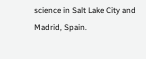science in Salt Lake City and Madrid, Spain.